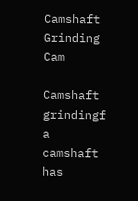Camshaft Grinding Cam

Camshaft grindingf a camshaft has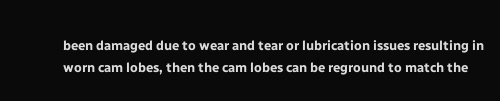been damaged due to wear and tear or lubrication issues resulting in worn cam lobes, then the cam lobes can be reground to match the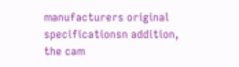manufacturers original specificationsn addition, the cam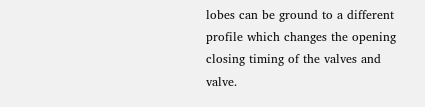lobes can be ground to a different profile which changes the opening closing timing of the valves and valve.